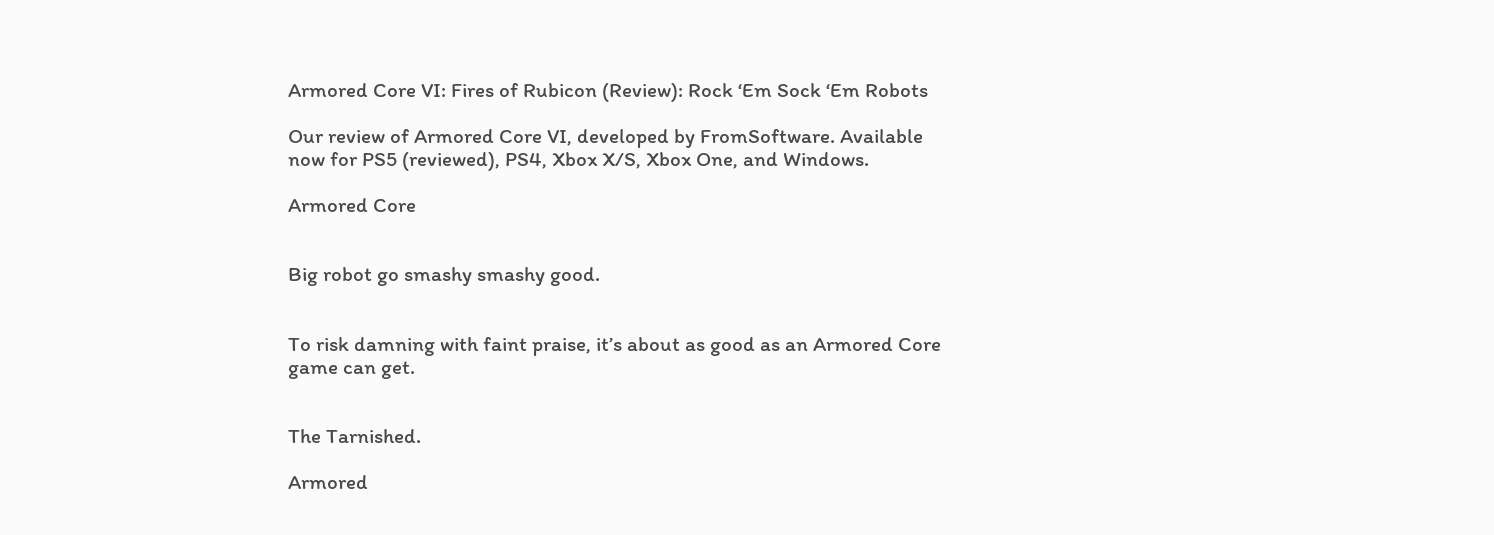Armored Core VI: Fires of Rubicon (Review): Rock ‘Em Sock ‘Em Robots

Our review of Armored Core VI, developed by FromSoftware. Available now for PS5 (reviewed), PS4, Xbox X/S, Xbox One, and Windows.

Armored Core


Big robot go smashy smashy good.


To risk damning with faint praise, it’s about as good as an Armored Core game can get.


The Tarnished.

Armored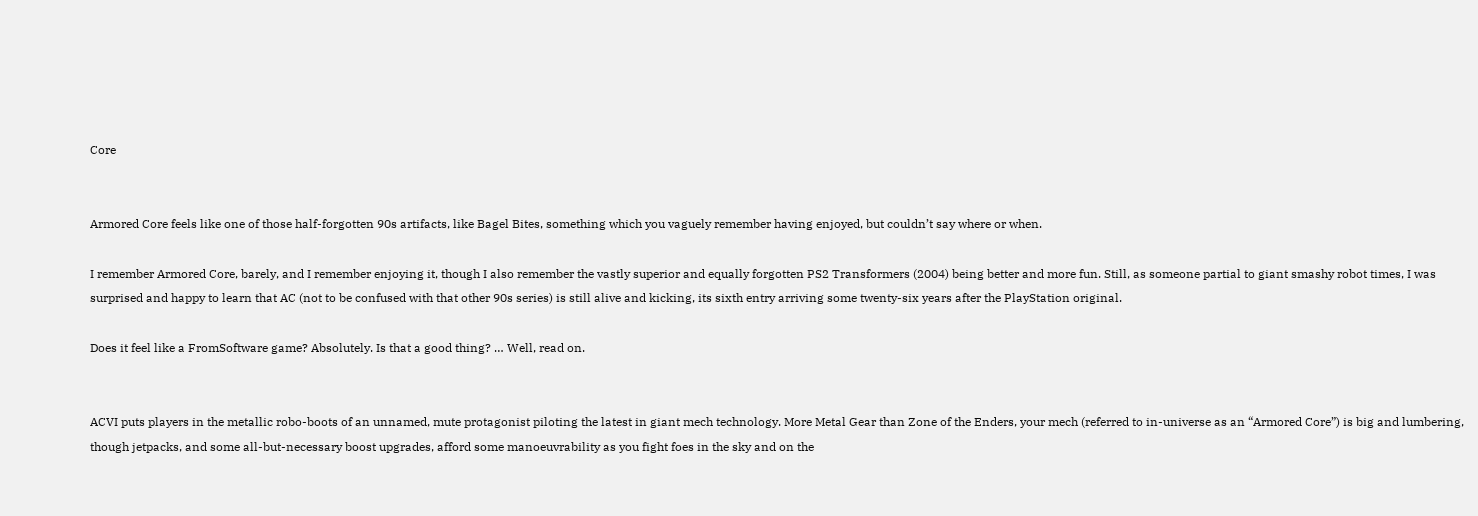Core


Armored Core feels like one of those half-forgotten 90s artifacts, like Bagel Bites, something which you vaguely remember having enjoyed, but couldn’t say where or when.

I remember Armored Core, barely, and I remember enjoying it, though I also remember the vastly superior and equally forgotten PS2 Transformers (2004) being better and more fun. Still, as someone partial to giant smashy robot times, I was surprised and happy to learn that AC (not to be confused with that other 90s series) is still alive and kicking, its sixth entry arriving some twenty-six years after the PlayStation original.

Does it feel like a FromSoftware game? Absolutely. Is that a good thing? … Well, read on.


ACVI puts players in the metallic robo-boots of an unnamed, mute protagonist piloting the latest in giant mech technology. More Metal Gear than Zone of the Enders, your mech (referred to in-universe as an “Armored Core”) is big and lumbering, though jetpacks, and some all-but-necessary boost upgrades, afford some manoeuvrability as you fight foes in the sky and on the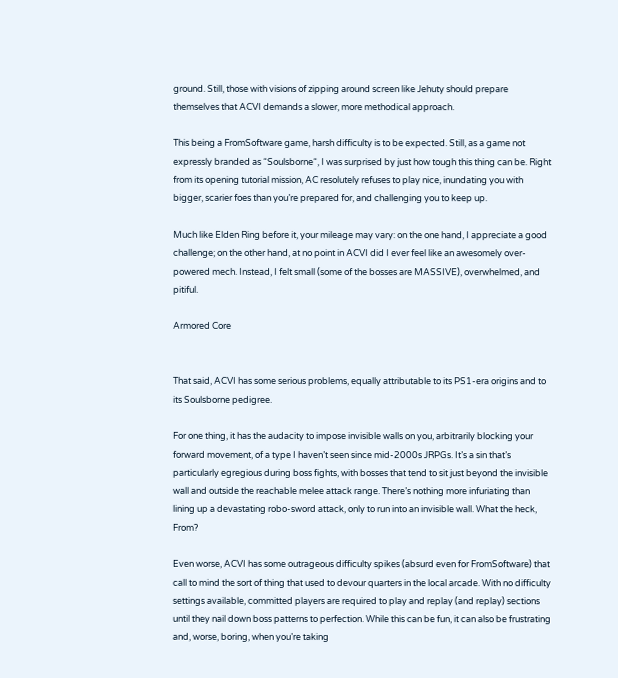ground. Still, those with visions of zipping around screen like Jehuty should prepare themselves that ACVI demands a slower, more methodical approach.

This being a FromSoftware game, harsh difficulty is to be expected. Still, as a game not expressly branded as “Soulsborne“, I was surprised by just how tough this thing can be. Right from its opening tutorial mission, AC resolutely refuses to play nice, inundating you with bigger, scarier foes than you’re prepared for, and challenging you to keep up.

Much like Elden Ring before it, your mileage may vary: on the one hand, I appreciate a good challenge; on the other hand, at no point in ACVI did I ever feel like an awesomely over-powered mech. Instead, I felt small (some of the bosses are MASSIVE), overwhelmed, and pitiful.

Armored Core


That said, ACVI has some serious problems, equally attributable to its PS1-era origins and to its Soulsborne pedigree.

For one thing, it has the audacity to impose invisible walls on you, arbitrarily blocking your forward movement, of a type I haven’t seen since mid-2000s JRPGs. It’s a sin that’s particularly egregious during boss fights, with bosses that tend to sit just beyond the invisible wall and outside the reachable melee attack range. There’s nothing more infuriating than lining up a devastating robo-sword attack, only to run into an invisible wall. What the heck, From?

Even worse, ACVI has some outrageous difficulty spikes (absurd even for FromSoftware) that call to mind the sort of thing that used to devour quarters in the local arcade. With no difficulty settings available, committed players are required to play and replay (and replay) sections until they nail down boss patterns to perfection. While this can be fun, it can also be frustrating and, worse, boring, when you’re taking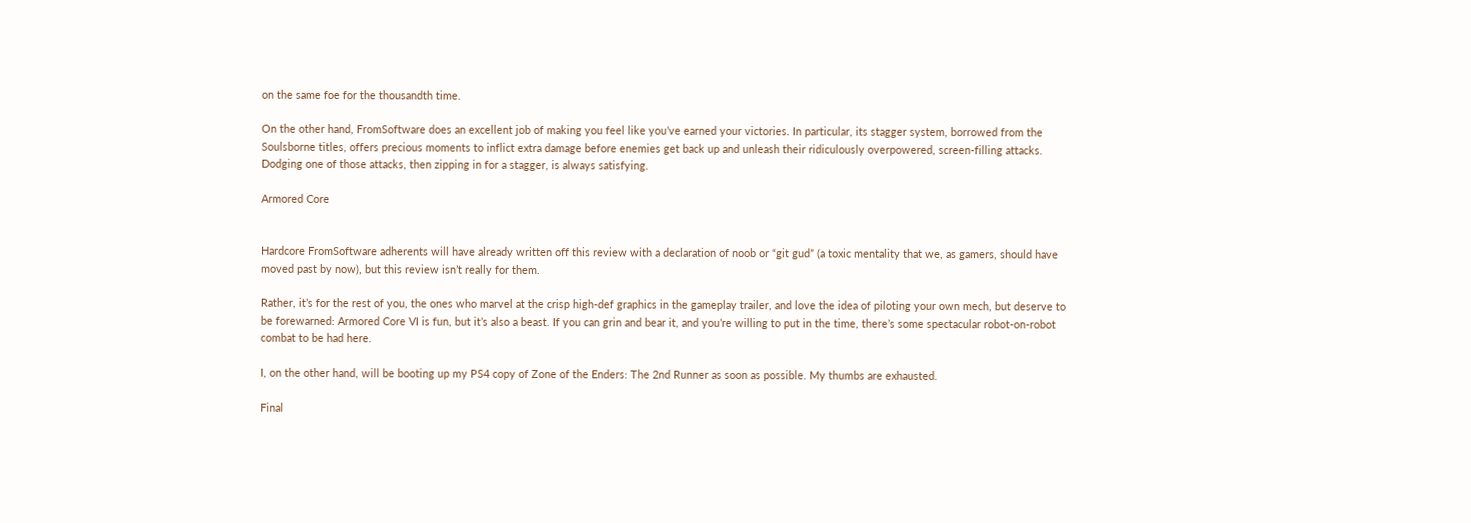on the same foe for the thousandth time.

On the other hand, FromSoftware does an excellent job of making you feel like you’ve earned your victories. In particular, its stagger system, borrowed from the Soulsborne titles, offers precious moments to inflict extra damage before enemies get back up and unleash their ridiculously overpowered, screen-filling attacks. Dodging one of those attacks, then zipping in for a stagger, is always satisfying.

Armored Core


Hardcore FromSoftware adherents will have already written off this review with a declaration of noob or “git gud” (a toxic mentality that we, as gamers, should have moved past by now), but this review isn’t really for them.

Rather, it’s for the rest of you, the ones who marvel at the crisp high-def graphics in the gameplay trailer, and love the idea of piloting your own mech, but deserve to be forewarned: Armored Core VI is fun, but it’s also a beast. If you can grin and bear it, and you’re willing to put in the time, there’s some spectacular robot-on-robot combat to be had here.

I, on the other hand, will be booting up my PS4 copy of Zone of the Enders: The 2nd Runner as soon as possible. My thumbs are exhausted.

Final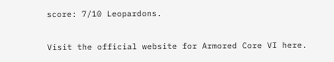score: 7/10 Leopardons.

Visit the official website for Armored Core VI here.